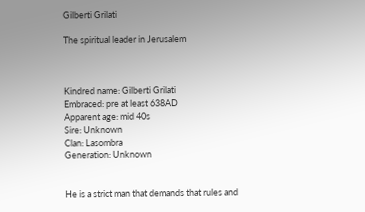Gilberti Grilati

The spiritual leader in Jerusalem



Kindred name: Gilberti Grilati
Embraced: pre at least 638AD
Apparent age: mid 40s
Sire: Unknown
Clan: Lasombra
Generation: Unknown


He is a strict man that demands that rules and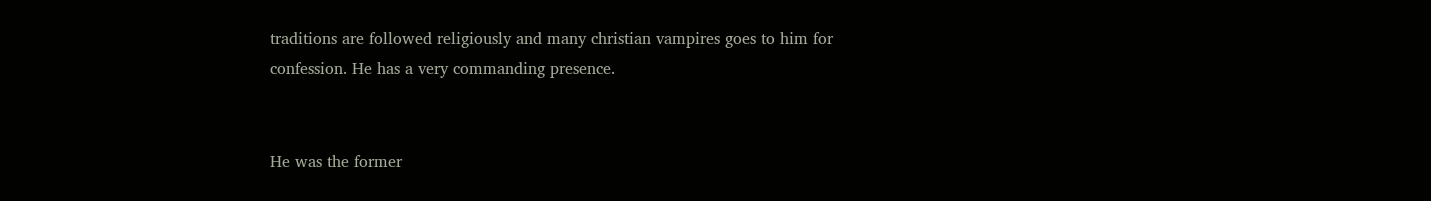traditions are followed religiously and many christian vampires goes to him for confession. He has a very commanding presence.


He was the former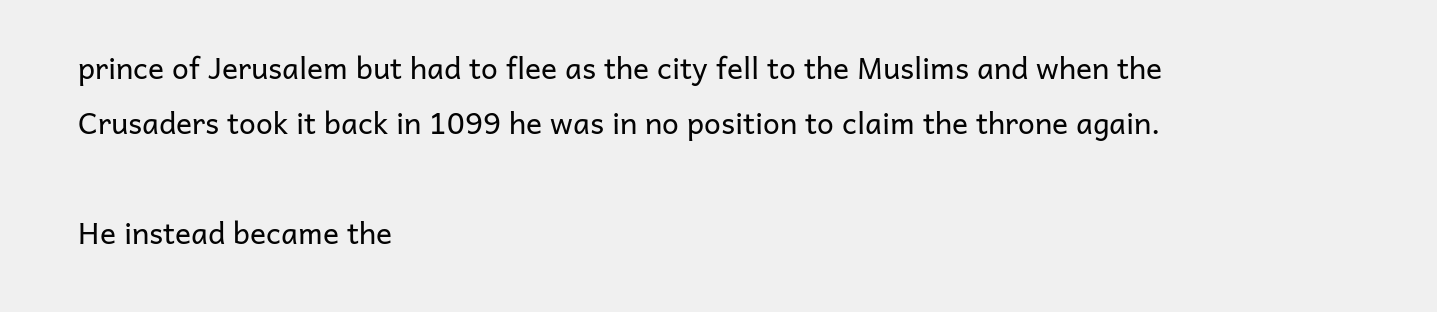prince of Jerusalem but had to flee as the city fell to the Muslims and when the Crusaders took it back in 1099 he was in no position to claim the throne again.

He instead became the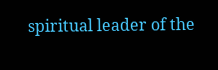spiritual leader of the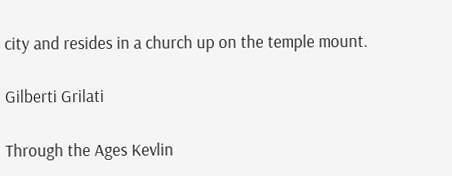city and resides in a church up on the temple mount.

Gilberti Grilati

Through the Ages Kevlin